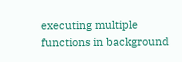executing multiple functions in background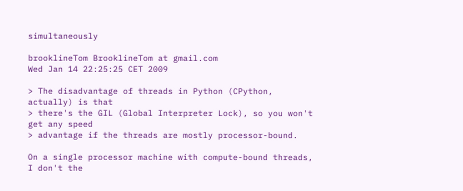simultaneously

brooklineTom BrooklineTom at gmail.com
Wed Jan 14 22:25:25 CET 2009

> The disadvantage of threads in Python (CPython, actually) is that
> there's the GIL (Global Interpreter Lock), so you won't get any speed
> advantage if the threads are mostly processor-bound.

On a single processor machine with compute-bound threads, I don't the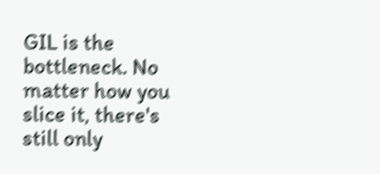GIL is the bottleneck. No matter how you slice it, there's still only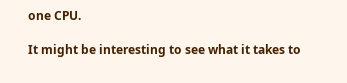one CPU.

It might be interesting to see what it takes to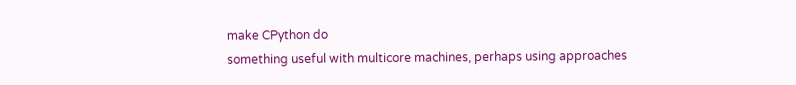make CPython do
something useful with multicore machines, perhaps using approaches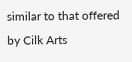similar to that offered by Cilk Arts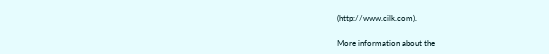(http://www.cilk.com).

More information about the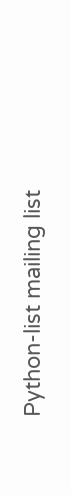Python-list mailing list